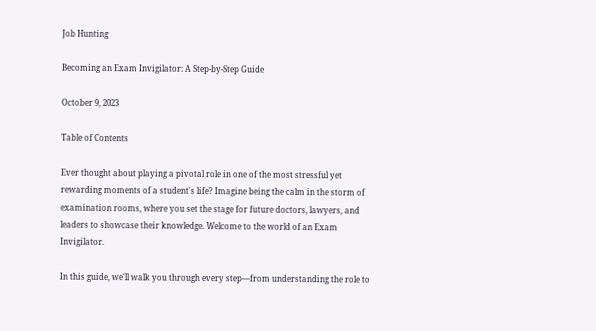Job Hunting

Becoming an Exam Invigilator: A Step-by-Step Guide

October 9, 2023

Table of Contents

Ever thought about playing a pivotal role in one of the most stressful yet rewarding moments of a student's life? Imagine being the calm in the storm of examination rooms, where you set the stage for future doctors, lawyers, and leaders to showcase their knowledge. Welcome to the world of an Exam Invigilator.

In this guide, we'll walk you through every step—from understanding the role to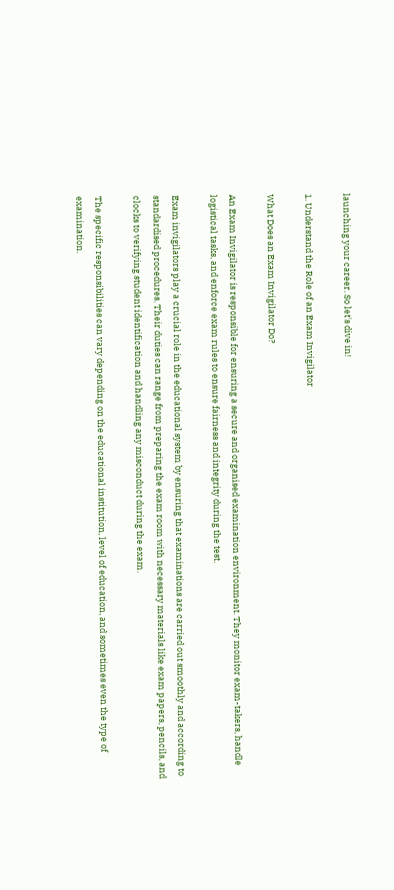launching your career. So let's dive in!

1. Understand the Role of an Exam Invigilator

What Does an Exam Invigilator Do?

An Exam Invigilator is responsible for ensuring a secure and organised examination environment. They monitor exam-takers, handle logistical tasks, and enforce exam rules to ensure fairness and integrity during the test.

Exam invigilators play a crucial role in the educational system by ensuring that examinations are carried out smoothly and according to standardised procedures. Their duties can range from preparing the exam room with necessary materials like exam papers, pencils, and clocks to verifying student identification and handling any misconduct during the exam.

The specific responsibilities can vary depending on the educational institution, level of education, and sometimes even the type of examination.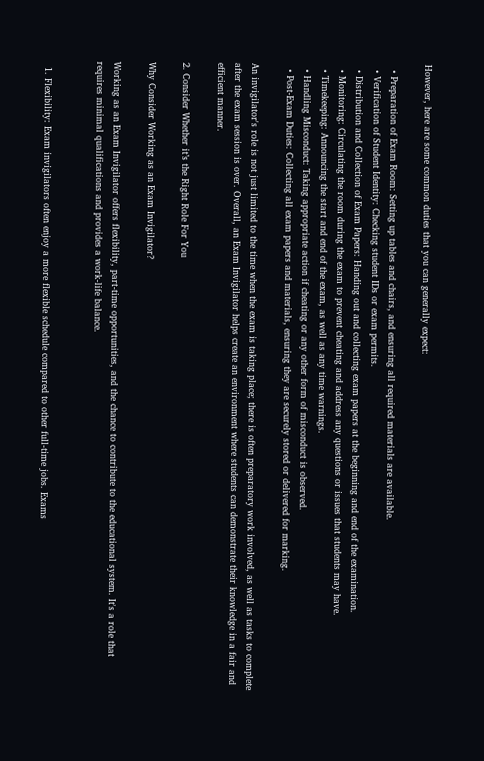However, here are some common duties that you can generally expect:

  • Preparation of Exam Room: Setting up tables and chairs, and ensuring all required materials are available.
  • Verification of Student Identity: Checking student IDs or exam permits.
  • Distribution and Collection of Exam Papers: Handing out and collecting exam papers at the beginning and end of the examination.
  • Monitoring: Circulating the room during the exam to prevent cheating and address any questions or issues that students may have.
  • Timekeeping: Announcing the start and end of the exam, as well as any time warnings.
  • Handling Misconduct: Taking appropriate action if cheating or any other form of misconduct is observed.
  • Post-Exam Duties: Collecting all exam papers and materials, ensuring they are securely stored or delivered for marking.

An invigilator's role is not just limited to the time when the exam is taking place; there is often preparatory work involved, as well as tasks to complete after the exam session is over. Overall, an Exam Invigilator helps create an environment where students can demonstrate their knowledge in a fair and efficient manner.

2. Consider Whether it’s the Right Role For You

Why Consider Working as an Exam Invigilator?

Working as an Exam Invigilator offers flexibility, part-time opportunities, and the chance to contribute to the educational system. It's a role that requires minimal qualifications and provides a work-life balance.


  1. Flexibility: Exam invigilators often enjoy a more flexible schedule compared to other full-time jobs. Exams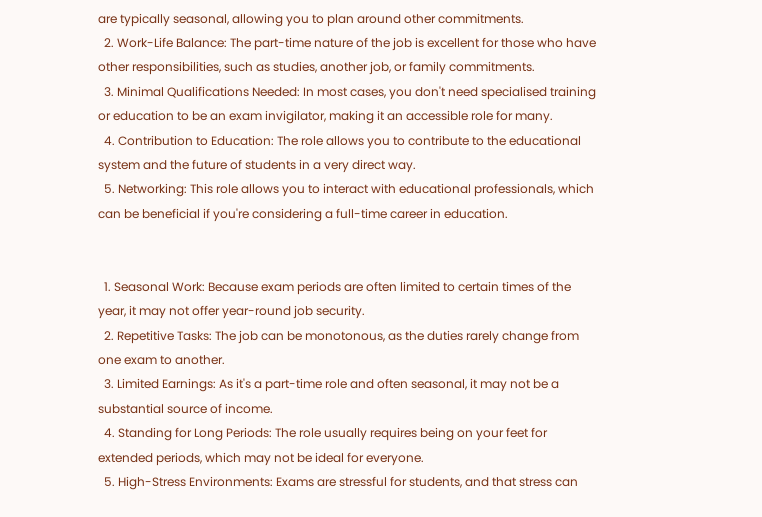are typically seasonal, allowing you to plan around other commitments.
  2. Work-Life Balance: The part-time nature of the job is excellent for those who have other responsibilities, such as studies, another job, or family commitments.
  3. Minimal Qualifications Needed: In most cases, you don't need specialised training or education to be an exam invigilator, making it an accessible role for many.
  4. Contribution to Education: The role allows you to contribute to the educational system and the future of students in a very direct way.
  5. Networking: This role allows you to interact with educational professionals, which can be beneficial if you're considering a full-time career in education.


  1. Seasonal Work: Because exam periods are often limited to certain times of the year, it may not offer year-round job security.
  2. Repetitive Tasks: The job can be monotonous, as the duties rarely change from one exam to another.
  3. Limited Earnings: As it's a part-time role and often seasonal, it may not be a substantial source of income.
  4. Standing for Long Periods: The role usually requires being on your feet for extended periods, which may not be ideal for everyone.
  5. High-Stress Environments: Exams are stressful for students, and that stress can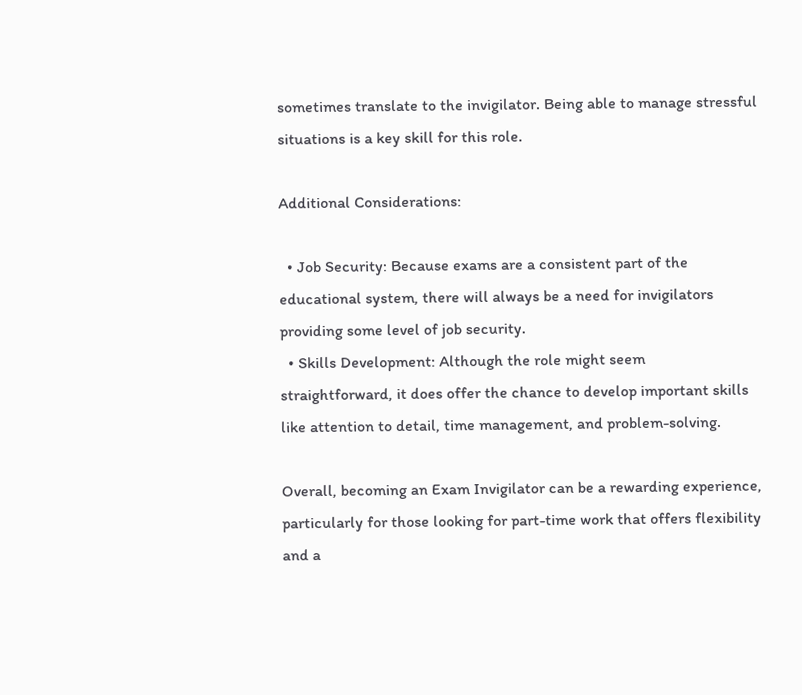sometimes translate to the invigilator. Being able to manage stressful situations is a key skill for this role.

Additional Considerations:

  • Job Security: Because exams are a consistent part of the educational system, there will always be a need for invigilators providing some level of job security.
  • Skills Development: Although the role might seem straightforward, it does offer the chance to develop important skills like attention to detail, time management, and problem-solving.

Overall, becoming an Exam Invigilator can be a rewarding experience, particularly for those looking for part-time work that offers flexibility and a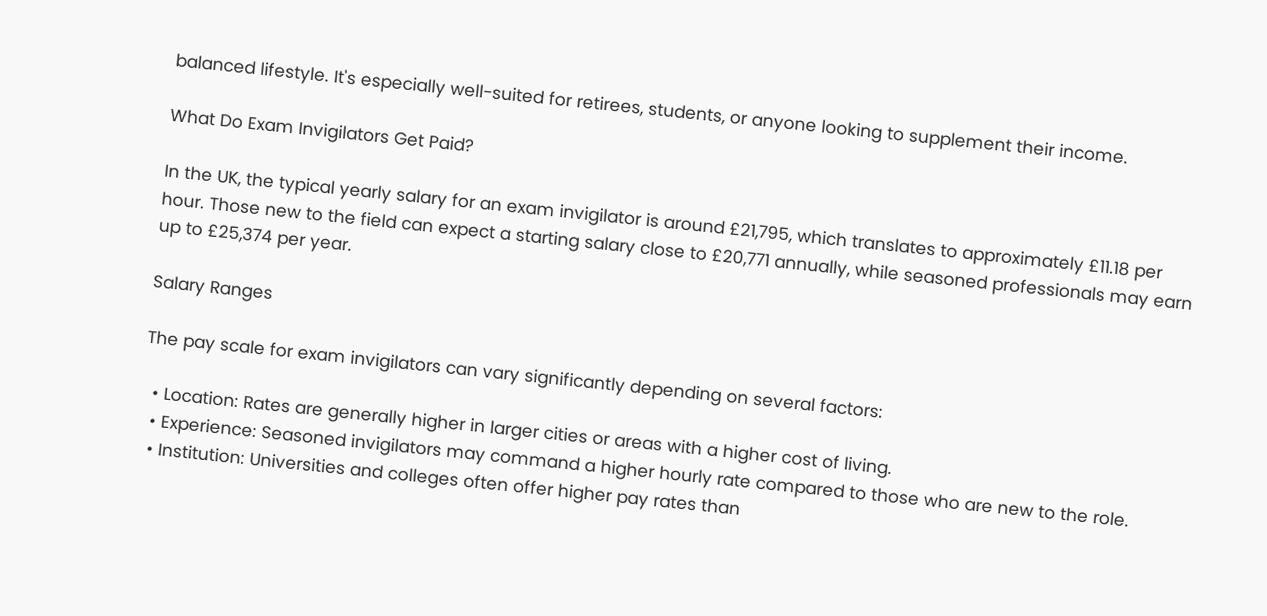balanced lifestyle. It's especially well-suited for retirees, students, or anyone looking to supplement their income.

What Do Exam Invigilators Get Paid?

In the UK, the typical yearly salary for an exam invigilator is around £21,795, which translates to approximately £11.18 per hour. Those new to the field can expect a starting salary close to £20,771 annually, while seasoned professionals may earn up to £25,374 per year.

Salary Ranges

The pay scale for exam invigilators can vary significantly depending on several factors:

  • Location: Rates are generally higher in larger cities or areas with a higher cost of living.
  • Experience: Seasoned invigilators may command a higher hourly rate compared to those who are new to the role.
  • Institution: Universities and colleges often offer higher pay rates than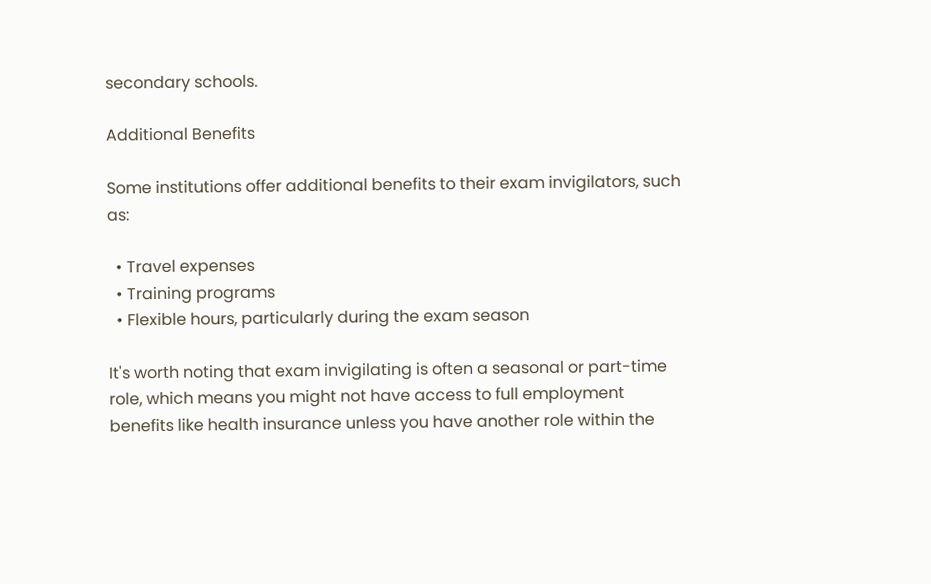secondary schools.

Additional Benefits

Some institutions offer additional benefits to their exam invigilators, such as:

  • Travel expenses
  • Training programs
  • Flexible hours, particularly during the exam season

It's worth noting that exam invigilating is often a seasonal or part-time role, which means you might not have access to full employment benefits like health insurance unless you have another role within the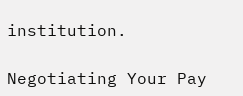institution.

Negotiating Your Pay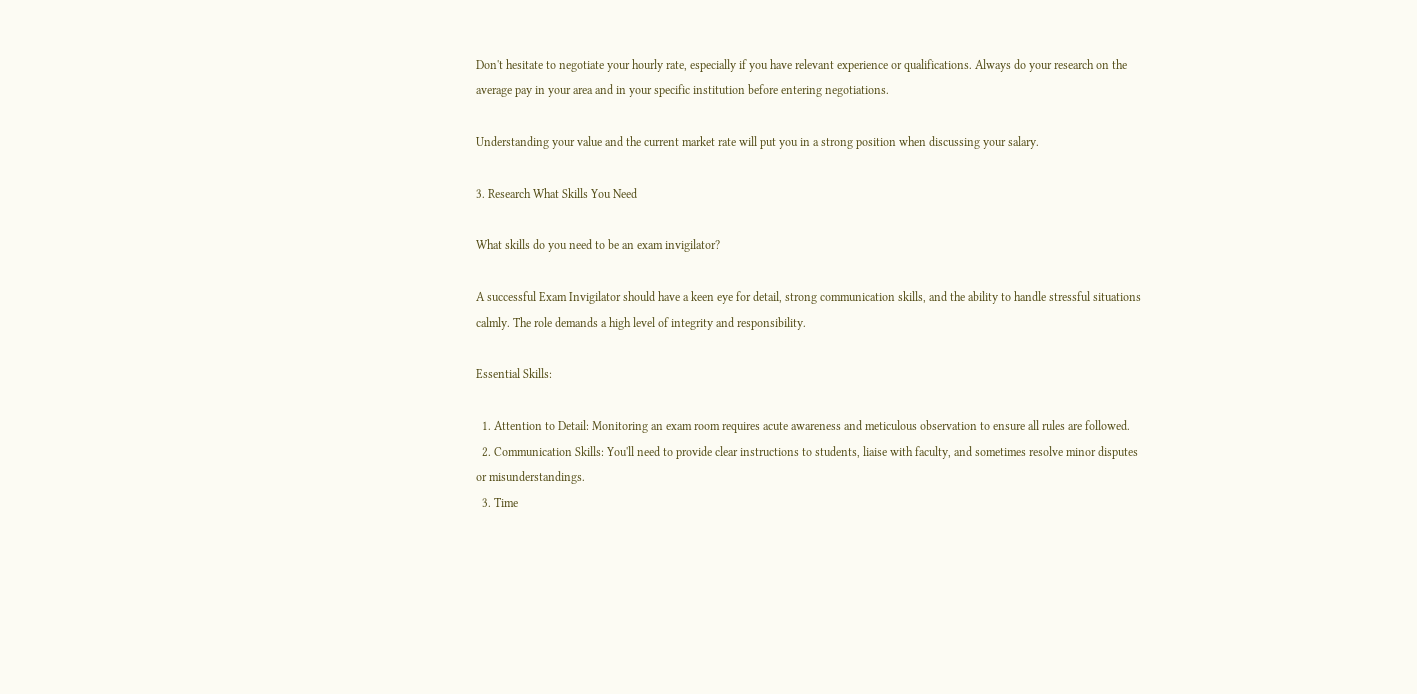Don't hesitate to negotiate your hourly rate, especially if you have relevant experience or qualifications. Always do your research on the average pay in your area and in your specific institution before entering negotiations.

Understanding your value and the current market rate will put you in a strong position when discussing your salary.

3. Research What Skills You Need

What skills do you need to be an exam invigilator?

A successful Exam Invigilator should have a keen eye for detail, strong communication skills, and the ability to handle stressful situations calmly. The role demands a high level of integrity and responsibility.

Essential Skills:

  1. Attention to Detail: Monitoring an exam room requires acute awareness and meticulous observation to ensure all rules are followed.
  2. Communication Skills: You'll need to provide clear instructions to students, liaise with faculty, and sometimes resolve minor disputes or misunderstandings.
  3. Time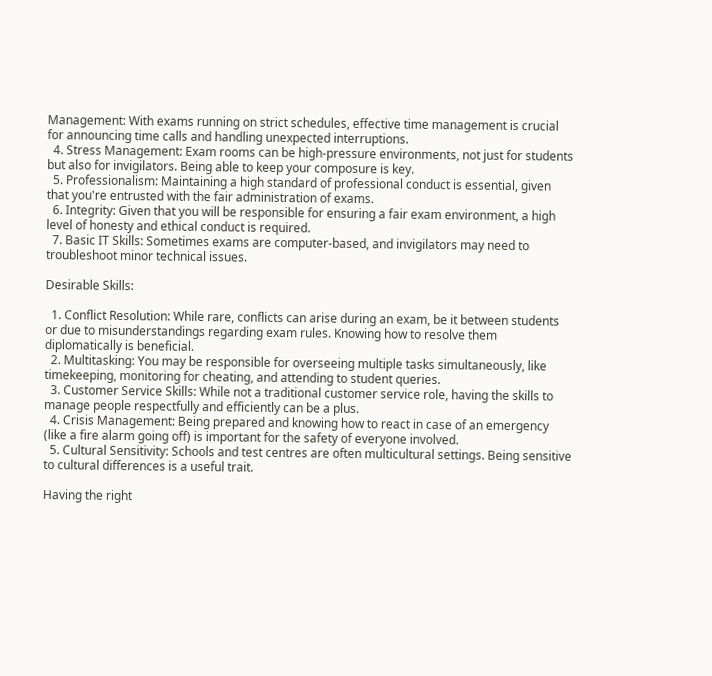Management: With exams running on strict schedules, effective time management is crucial for announcing time calls and handling unexpected interruptions.
  4. Stress Management: Exam rooms can be high-pressure environments, not just for students but also for invigilators. Being able to keep your composure is key.
  5. Professionalism: Maintaining a high standard of professional conduct is essential, given that you're entrusted with the fair administration of exams.
  6. Integrity: Given that you will be responsible for ensuring a fair exam environment, a high level of honesty and ethical conduct is required.
  7. Basic IT Skills: Sometimes exams are computer-based, and invigilators may need to troubleshoot minor technical issues.

Desirable Skills:

  1. Conflict Resolution: While rare, conflicts can arise during an exam, be it between students or due to misunderstandings regarding exam rules. Knowing how to resolve them diplomatically is beneficial.
  2. Multitasking: You may be responsible for overseeing multiple tasks simultaneously, like timekeeping, monitoring for cheating, and attending to student queries.
  3. Customer Service Skills: While not a traditional customer service role, having the skills to manage people respectfully and efficiently can be a plus.
  4. Crisis Management: Being prepared and knowing how to react in case of an emergency (like a fire alarm going off) is important for the safety of everyone involved.
  5. Cultural Sensitivity: Schools and test centres are often multicultural settings. Being sensitive to cultural differences is a useful trait.

Having the right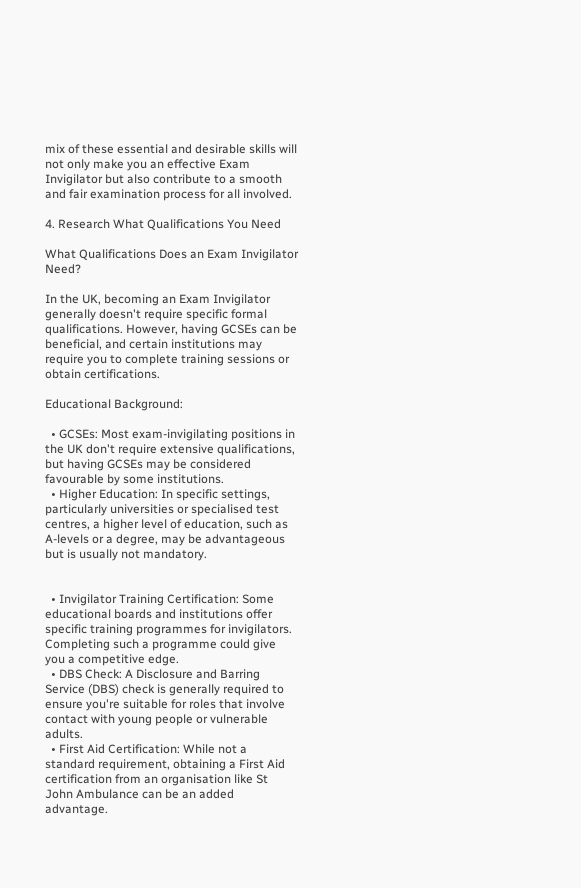mix of these essential and desirable skills will not only make you an effective Exam Invigilator but also contribute to a smooth and fair examination process for all involved.

4. Research What Qualifications You Need

What Qualifications Does an Exam Invigilator Need?

In the UK, becoming an Exam Invigilator generally doesn't require specific formal qualifications. However, having GCSEs can be beneficial, and certain institutions may require you to complete training sessions or obtain certifications.

Educational Background:

  • GCSEs: Most exam-invigilating positions in the UK don't require extensive qualifications, but having GCSEs may be considered favourable by some institutions.
  • Higher Education: In specific settings, particularly universities or specialised test centres, a higher level of education, such as A-levels or a degree, may be advantageous but is usually not mandatory.


  • Invigilator Training Certification: Some educational boards and institutions offer specific training programmes for invigilators. Completing such a programme could give you a competitive edge.
  • DBS Check: A Disclosure and Barring Service (DBS) check is generally required to ensure you're suitable for roles that involve contact with young people or vulnerable adults.
  • First Aid Certification: While not a standard requirement, obtaining a First Aid certification from an organisation like St John Ambulance can be an added advantage.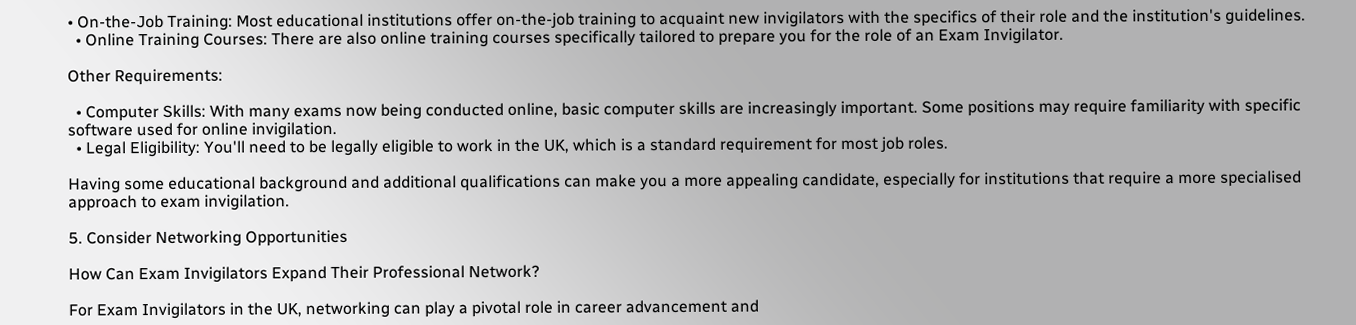• On-the-Job Training: Most educational institutions offer on-the-job training to acquaint new invigilators with the specifics of their role and the institution's guidelines.
  • Online Training Courses: There are also online training courses specifically tailored to prepare you for the role of an Exam Invigilator.

Other Requirements:

  • Computer Skills: With many exams now being conducted online, basic computer skills are increasingly important. Some positions may require familiarity with specific software used for online invigilation.
  • Legal Eligibility: You'll need to be legally eligible to work in the UK, which is a standard requirement for most job roles.

Having some educational background and additional qualifications can make you a more appealing candidate, especially for institutions that require a more specialised approach to exam invigilation.

5. Consider Networking Opportunities

How Can Exam Invigilators Expand Their Professional Network?

For Exam Invigilators in the UK, networking can play a pivotal role in career advancement and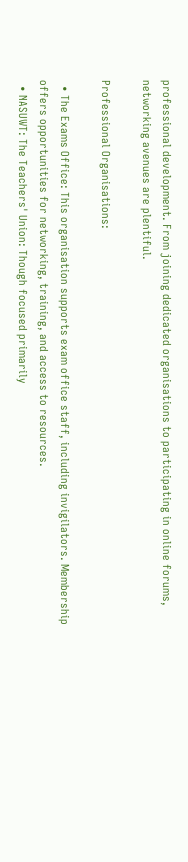professional development. From joining dedicated organisations to participating in online forums, networking avenues are plentiful.

Professional Organisations:

  • The Exams Office: This organisation supports exam office staff, including invigilators. Membership offers opportunities for networking, training, and access to resources.
  • NASUWT: The Teachers' Union: Though focused primarily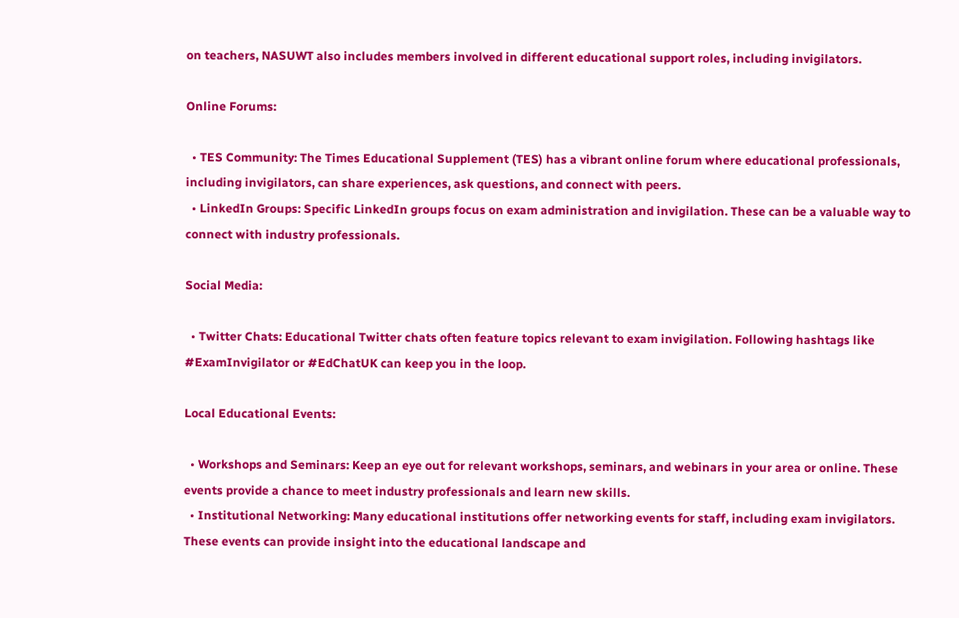on teachers, NASUWT also includes members involved in different educational support roles, including invigilators.

Online Forums:

  • TES Community: The Times Educational Supplement (TES) has a vibrant online forum where educational professionals, including invigilators, can share experiences, ask questions, and connect with peers.
  • LinkedIn Groups: Specific LinkedIn groups focus on exam administration and invigilation. These can be a valuable way to connect with industry professionals.

Social Media:

  • Twitter Chats: Educational Twitter chats often feature topics relevant to exam invigilation. Following hashtags like #ExamInvigilator or #EdChatUK can keep you in the loop.

Local Educational Events:

  • Workshops and Seminars: Keep an eye out for relevant workshops, seminars, and webinars in your area or online. These events provide a chance to meet industry professionals and learn new skills.
  • Institutional Networking: Many educational institutions offer networking events for staff, including exam invigilators. These events can provide insight into the educational landscape and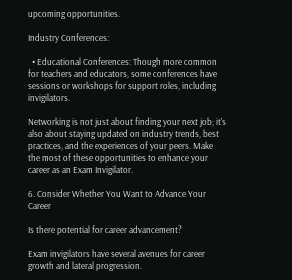upcoming opportunities.

Industry Conferences:

  • Educational Conferences: Though more common for teachers and educators, some conferences have sessions or workshops for support roles, including invigilators.

Networking is not just about finding your next job; it's also about staying updated on industry trends, best practices, and the experiences of your peers. Make the most of these opportunities to enhance your career as an Exam Invigilator.

6. Consider Whether You Want to Advance Your Career

Is there potential for career advancement?

Exam invigilators have several avenues for career growth and lateral progression.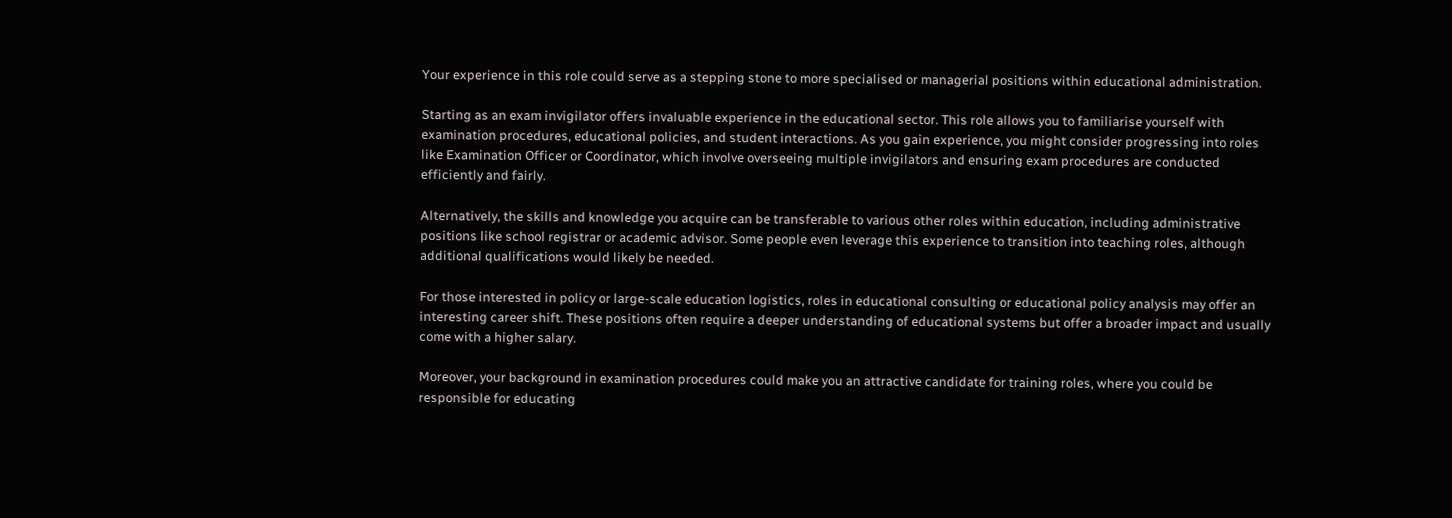Your experience in this role could serve as a stepping stone to more specialised or managerial positions within educational administration.

Starting as an exam invigilator offers invaluable experience in the educational sector. This role allows you to familiarise yourself with examination procedures, educational policies, and student interactions. As you gain experience, you might consider progressing into roles like Examination Officer or Coordinator, which involve overseeing multiple invigilators and ensuring exam procedures are conducted efficiently and fairly.

Alternatively, the skills and knowledge you acquire can be transferable to various other roles within education, including administrative positions like school registrar or academic advisor. Some people even leverage this experience to transition into teaching roles, although additional qualifications would likely be needed.

For those interested in policy or large-scale education logistics, roles in educational consulting or educational policy analysis may offer an interesting career shift. These positions often require a deeper understanding of educational systems but offer a broader impact and usually come with a higher salary.

Moreover, your background in examination procedures could make you an attractive candidate for training roles, where you could be responsible for educating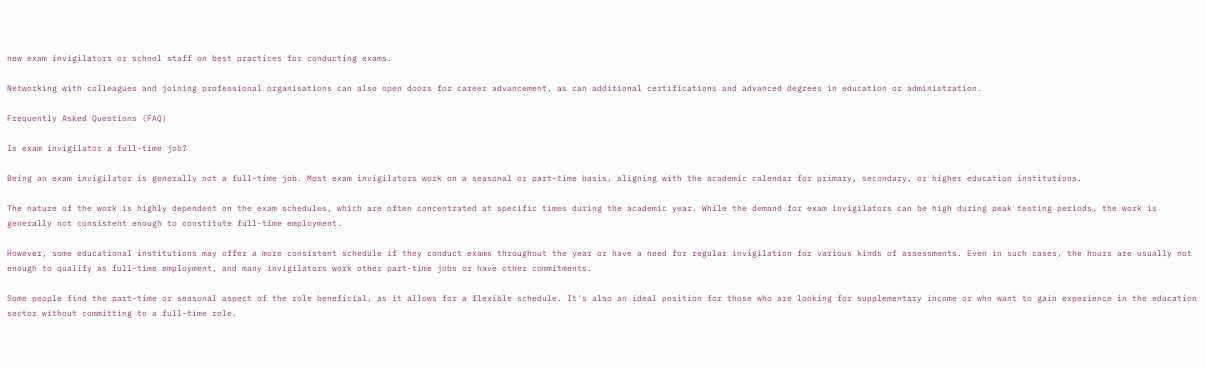new exam invigilators or school staff on best practices for conducting exams.

Networking with colleagues and joining professional organisations can also open doors for career advancement, as can additional certifications and advanced degrees in education or administration.

Frequently Asked Questions (FAQ)

Is exam invigilator a full-time job?

Being an exam invigilator is generally not a full-time job. Most exam invigilators work on a seasonal or part-time basis, aligning with the academic calendar for primary, secondary, or higher education institutions.

The nature of the work is highly dependent on the exam schedules, which are often concentrated at specific times during the academic year. While the demand for exam invigilators can be high during peak testing periods, the work is generally not consistent enough to constitute full-time employment.

However, some educational institutions may offer a more consistent schedule if they conduct exams throughout the year or have a need for regular invigilation for various kinds of assessments. Even in such cases, the hours are usually not enough to qualify as full-time employment, and many invigilators work other part-time jobs or have other commitments.

Some people find the part-time or seasonal aspect of the role beneficial, as it allows for a flexible schedule. It's also an ideal position for those who are looking for supplementary income or who want to gain experience in the education sector without committing to a full-time role.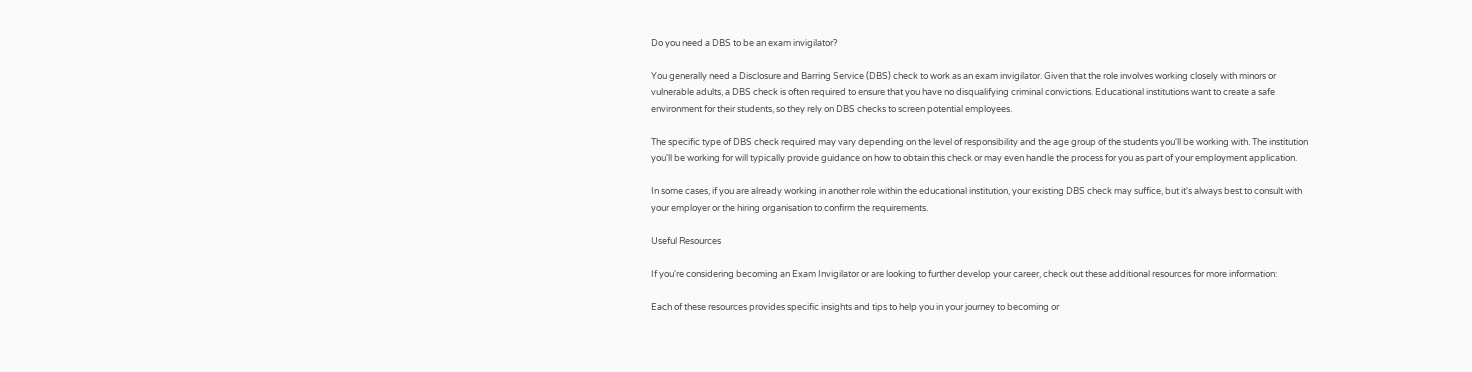Do you need a DBS to be an exam invigilator?

You generally need a Disclosure and Barring Service (DBS) check to work as an exam invigilator. Given that the role involves working closely with minors or vulnerable adults, a DBS check is often required to ensure that you have no disqualifying criminal convictions. Educational institutions want to create a safe environment for their students, so they rely on DBS checks to screen potential employees.

The specific type of DBS check required may vary depending on the level of responsibility and the age group of the students you'll be working with. The institution you'll be working for will typically provide guidance on how to obtain this check or may even handle the process for you as part of your employment application.

In some cases, if you are already working in another role within the educational institution, your existing DBS check may suffice, but it's always best to consult with your employer or the hiring organisation to confirm the requirements.

Useful Resources

If you're considering becoming an Exam Invigilator or are looking to further develop your career, check out these additional resources for more information:

Each of these resources provides specific insights and tips to help you in your journey to becoming or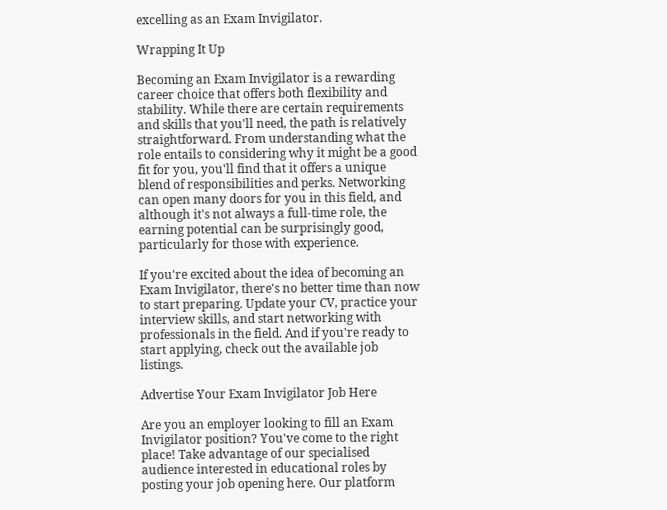excelling as an Exam Invigilator.

Wrapping It Up

Becoming an Exam Invigilator is a rewarding career choice that offers both flexibility and stability. While there are certain requirements and skills that you'll need, the path is relatively straightforward. From understanding what the role entails to considering why it might be a good fit for you, you'll find that it offers a unique blend of responsibilities and perks. Networking can open many doors for you in this field, and although it's not always a full-time role, the earning potential can be surprisingly good, particularly for those with experience.

If you're excited about the idea of becoming an Exam Invigilator, there's no better time than now to start preparing. Update your CV, practice your interview skills, and start networking with professionals in the field. And if you're ready to start applying, check out the available job listings.

Advertise Your Exam Invigilator Job Here

Are you an employer looking to fill an Exam Invigilator position? You've come to the right place! Take advantage of our specialised audience interested in educational roles by posting your job opening here. Our platform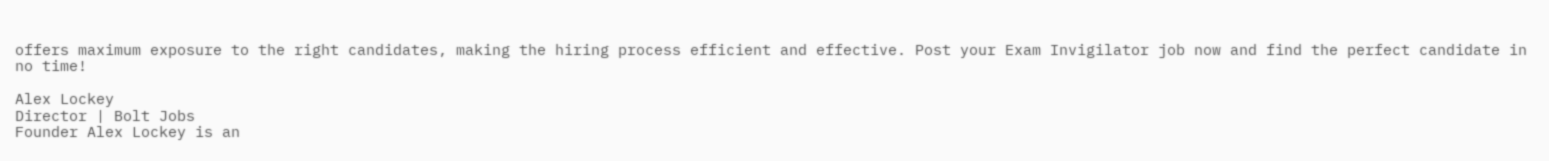offers maximum exposure to the right candidates, making the hiring process efficient and effective. Post your Exam Invigilator job now and find the perfect candidate in no time!

Alex Lockey
Director | Bolt Jobs
Founder Alex Lockey is an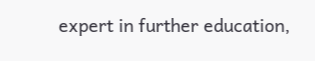expert in further education,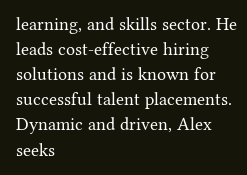learning, and skills sector. He leads cost-effective hiring solutions and is known for successful talent placements. Dynamic and driven, Alex seeks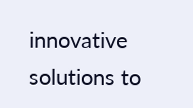innovative solutions to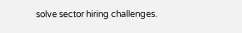solve sector hiring challenges.